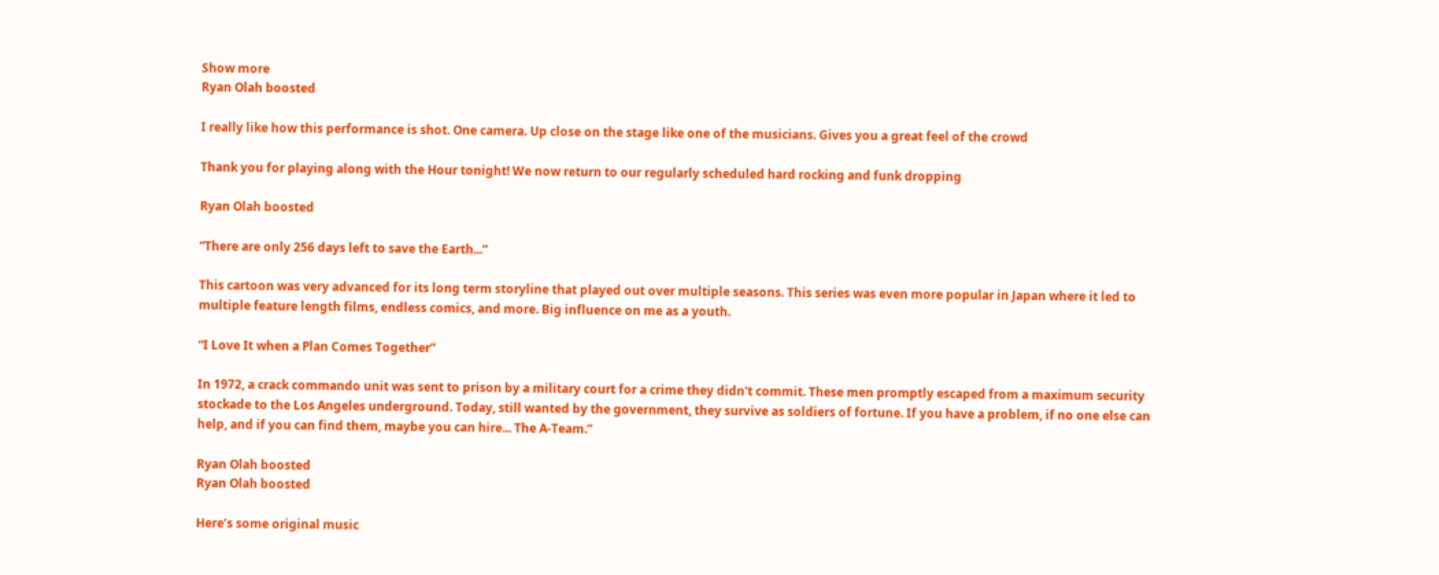Show more
Ryan Olah boosted

I really like how this performance is shot. One camera. Up close on the stage like one of the musicians. Gives you a great feel of the crowd

Thank you for playing along with the Hour tonight! We now return to our regularly scheduled hard rocking and funk dropping

Ryan Olah boosted

“There are only 256 days left to save the Earth...”

This cartoon was very advanced for its long term storyline that played out over multiple seasons. This series was even more popular in Japan where it led to multiple feature length films, endless comics, and more. Big influence on me as a youth.

“I Love It when a Plan Comes Together”

In 1972, a crack commando unit was sent to prison by a military court for a crime they didn't commit. These men promptly escaped from a maximum security stockade to the Los Angeles underground. Today, still wanted by the government, they survive as soldiers of fortune. If you have a problem, if no one else can help, and if you can find them, maybe you can hire... The A-Team.”

Ryan Olah boosted
Ryan Olah boosted

Here’s some original music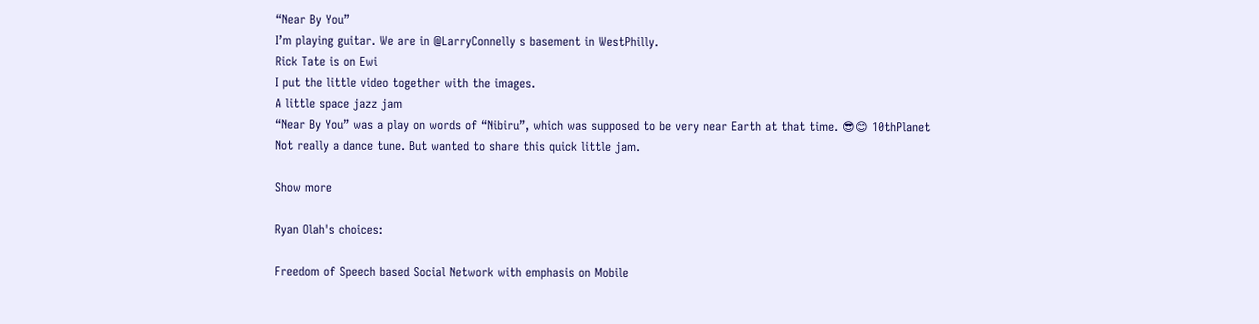“Near By You”
I’m playing guitar. We are in @LarryConnelly s basement in WestPhilly.
Rick Tate is on Ewi
I put the little video together with the images.
A little space jazz jam
“Near By You” was a play on words of “Nibiru”, which was supposed to be very near Earth at that time. 😎😊 10thPlanet
Not really a dance tune. But wanted to share this quick little jam.

Show more

Ryan Olah's choices:

Freedom of Speech based Social Network with emphasis on Mobile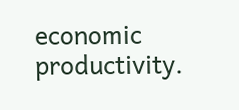economic productivity.